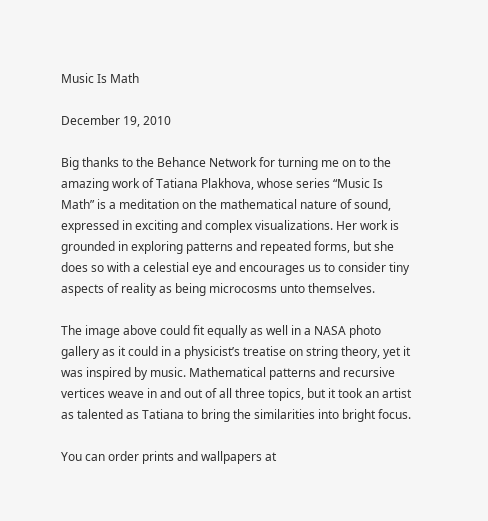Music Is Math

December 19, 2010

Big thanks to the Behance Network for turning me on to the amazing work of Tatiana Plakhova, whose series “Music Is Math” is a meditation on the mathematical nature of sound, expressed in exciting and complex visualizations. Her work is grounded in exploring patterns and repeated forms, but she does so with a celestial eye and encourages us to consider tiny aspects of reality as being microcosms unto themselves.

The image above could fit equally as well in a NASA photo gallery as it could in a physicist’s treatise on string theory, yet it was inspired by music. Mathematical patterns and recursive vertices weave in and out of all three topics, but it took an artist as talented as Tatiana to bring the similarities into bright focus.

You can order prints and wallpapers at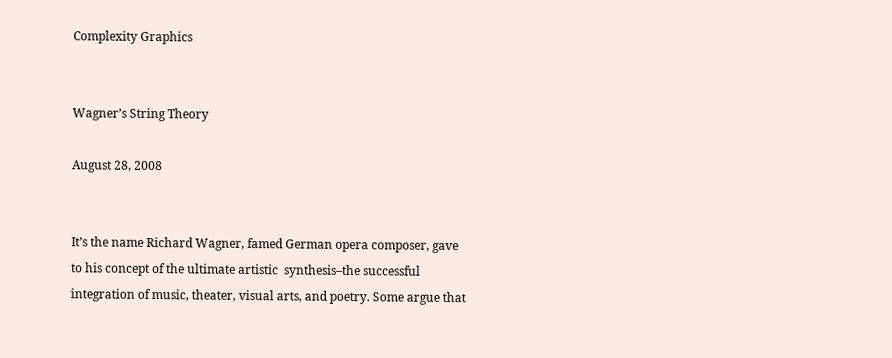Complexity Graphics


Wagner’s String Theory

August 28, 2008


It’s the name Richard Wagner, famed German opera composer, gave to his concept of the ultimate artistic  synthesis–the successful integration of music, theater, visual arts, and poetry. Some argue that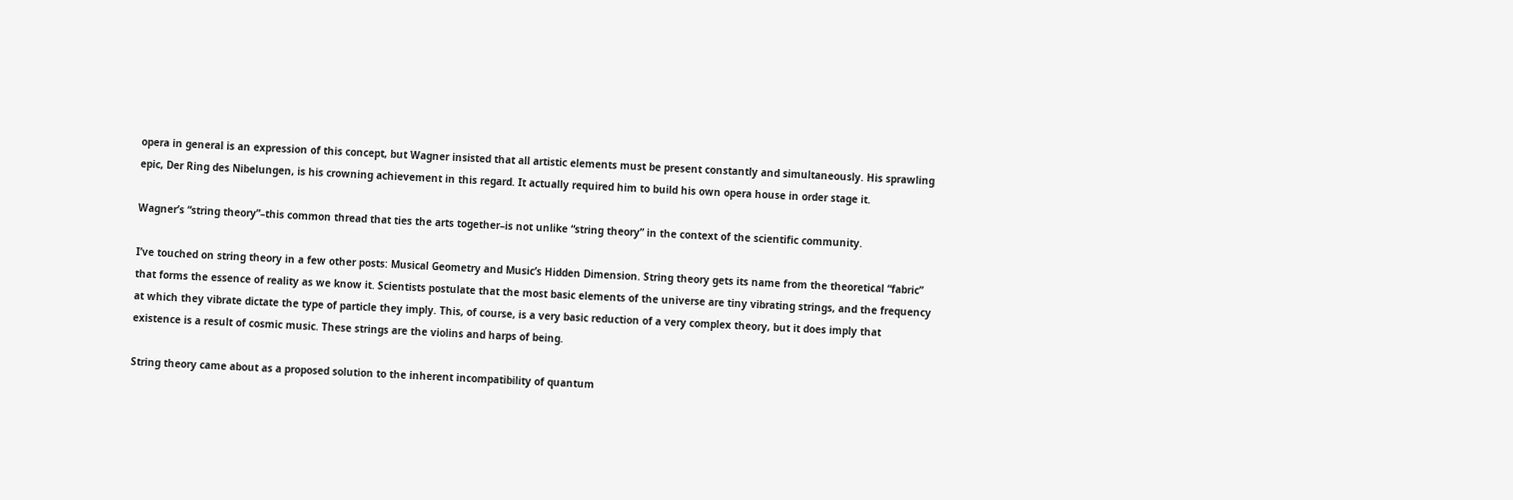opera in general is an expression of this concept, but Wagner insisted that all artistic elements must be present constantly and simultaneously. His sprawling epic, Der Ring des Nibelungen, is his crowning achievement in this regard. It actually required him to build his own opera house in order stage it.

Wagner’s “string theory”–this common thread that ties the arts together–is not unlike “string theory” in the context of the scientific community.

I’ve touched on string theory in a few other posts: Musical Geometry and Music’s Hidden Dimension. String theory gets its name from the theoretical “fabric” that forms the essence of reality as we know it. Scientists postulate that the most basic elements of the universe are tiny vibrating strings, and the frequency at which they vibrate dictate the type of particle they imply. This, of course, is a very basic reduction of a very complex theory, but it does imply that existence is a result of cosmic music. These strings are the violins and harps of being.

String theory came about as a proposed solution to the inherent incompatibility of quantum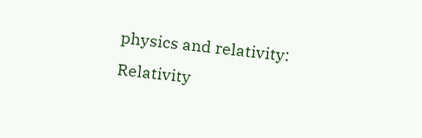physics and relativity: Relativity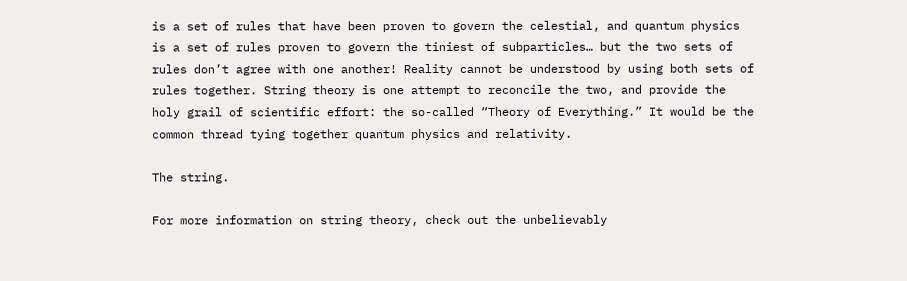is a set of rules that have been proven to govern the celestial, and quantum physics is a set of rules proven to govern the tiniest of subparticles… but the two sets of rules don’t agree with one another! Reality cannot be understood by using both sets of rules together. String theory is one attempt to reconcile the two, and provide the holy grail of scientific effort: the so-called “Theory of Everything.” It would be the common thread tying together quantum physics and relativity.

The string.

For more information on string theory, check out the unbelievably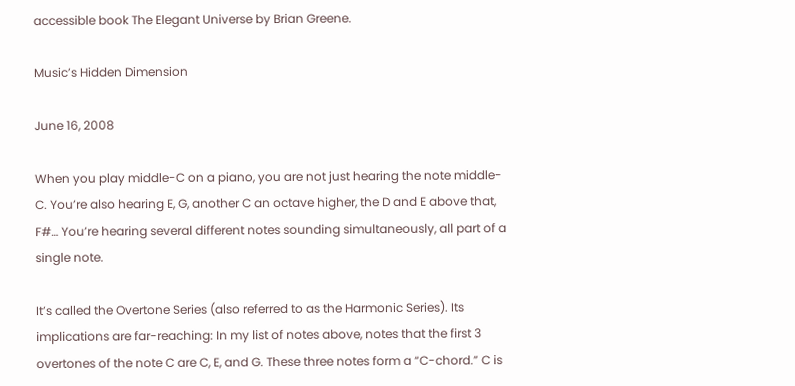accessible book The Elegant Universe by Brian Greene.

Music’s Hidden Dimension

June 16, 2008

When you play middle-C on a piano, you are not just hearing the note middle-C. You’re also hearing E, G, another C an octave higher, the D and E above that, F#… You’re hearing several different notes sounding simultaneously, all part of a single note.

It’s called the Overtone Series (also referred to as the Harmonic Series). Its implications are far-reaching: In my list of notes above, notes that the first 3 overtones of the note C are C, E, and G. These three notes form a “C-chord.” C is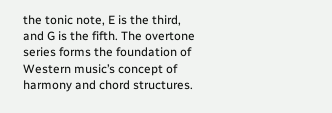the tonic note, E is the third, and G is the fifth. The overtone series forms the foundation of Western music’s concept of harmony and chord structures.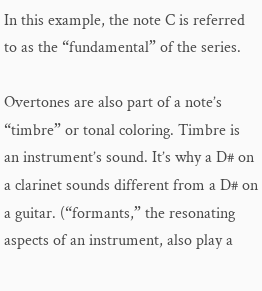In this example, the note C is referred to as the “fundamental” of the series.

Overtones are also part of a note’s “timbre” or tonal coloring. Timbre is an instrument’s sound. It’s why a D# on a clarinet sounds different from a D# on a guitar. (“formants,” the resonating aspects of an instrument, also play a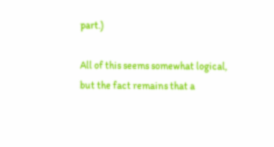part.)

All of this seems somewhat logical, but the fact remains that a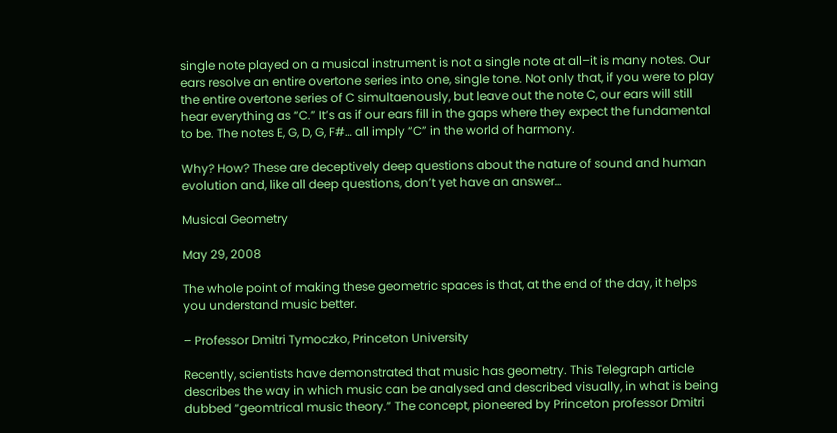single note played on a musical instrument is not a single note at all–it is many notes. Our ears resolve an entire overtone series into one, single tone. Not only that, if you were to play the entire overtone series of C simultaenously, but leave out the note C, our ears will still hear everything as “C.” It’s as if our ears fill in the gaps where they expect the fundamental to be. The notes E, G, D, G, F#… all imply “C” in the world of harmony.

Why? How? These are deceptively deep questions about the nature of sound and human evolution and, like all deep questions, don’t yet have an answer…

Musical Geometry

May 29, 2008

The whole point of making these geometric spaces is that, at the end of the day, it helps you understand music better.

– Professor Dmitri Tymoczko, Princeton University

Recently, scientists have demonstrated that music has geometry. This Telegraph article describes the way in which music can be analysed and described visually, in what is being dubbed “geomtrical music theory.” The concept, pioneered by Princeton professor Dmitri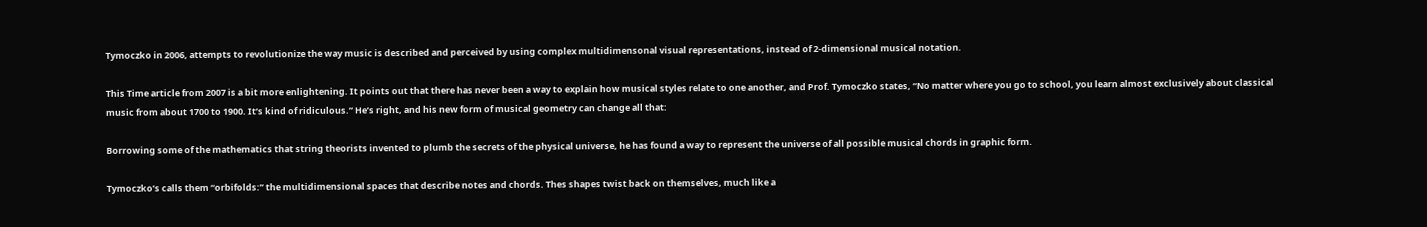Tymoczko in 2006, attempts to revolutionize the way music is described and perceived by using complex multidimensonal visual representations, instead of 2-dimensional musical notation.

This Time article from 2007 is a bit more enlightening. It points out that there has never been a way to explain how musical styles relate to one another, and Prof. Tymoczko states, “No matter where you go to school, you learn almost exclusively about classical music from about 1700 to 1900. It’s kind of ridiculous.” He’s right, and his new form of musical geometry can change all that:

Borrowing some of the mathematics that string theorists invented to plumb the secrets of the physical universe, he has found a way to represent the universe of all possible musical chords in graphic form.

Tymoczko’s calls them “orbifolds:” the multidimensional spaces that describe notes and chords. Thes shapes twist back on themselves, much like a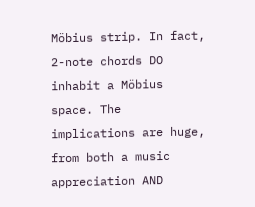Möbius strip. In fact, 2-note chords DO inhabit a Möbius space. The implications are huge, from both a music appreciation AND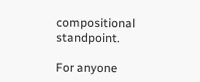compositional standpoint.

For anyone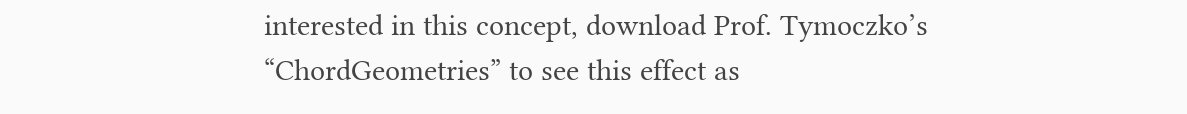interested in this concept, download Prof. Tymoczko’s “ChordGeometries” to see this effect as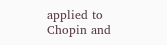applied to Chopin and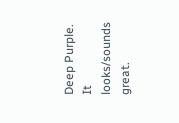Deep Purple. It looks/sounds great.